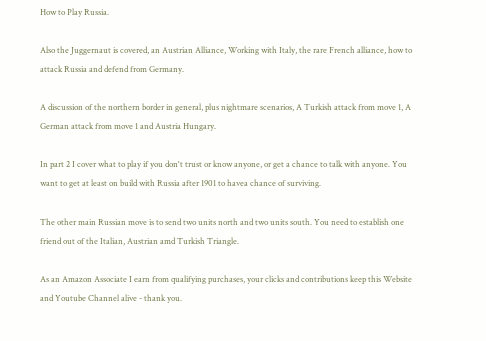How to Play Russia.

Also the Juggernaut is covered, an Austrian Alliance, Working with Italy, the rare French alliance, how to attack Russia and defend from Germany.

A discussion of the northern border in general, plus nightmare scenarios, A Turkish attack from move 1, A German attack from move 1 and Austria Hungary.

In part 2 I cover what to play if you don't trust or know anyone, or get a chance to talk with anyone. You want to get at least on build with Russia after 1901 to havea chance of surviving.

The other main Russian move is to send two units north and two units south. You need to establish one friend out of the Italian, Austrian amd Turkish Triangle.

As an Amazon Associate I earn from qualifying purchases, your clicks and contributions keep this Website and Youtube Channel alive - thank you.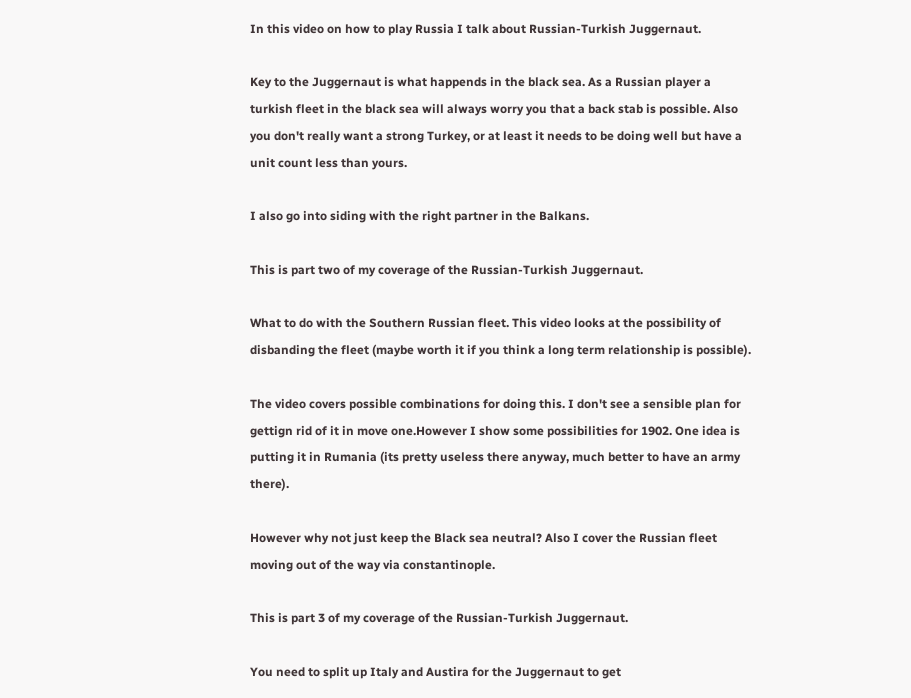In this video on how to play Russia I talk about Russian-Turkish Juggernaut.

Key to the Juggernaut is what happends in the black sea. As a Russian player a turkish fleet in the black sea will always worry you that a back stab is possible. Also you don't really want a strong Turkey, or at least it needs to be doing well but have a unit count less than yours.

I also go into siding with the right partner in the Balkans.

This is part two of my coverage of the Russian-Turkish Juggernaut.

What to do with the Southern Russian fleet. This video looks at the possibility of disbanding the fleet (maybe worth it if you think a long term relationship is possible).

The video covers possible combinations for doing this. I don't see a sensible plan for gettign rid of it in move one.However I show some possibilities for 1902. One idea is putting it in Rumania (its pretty useless there anyway, much better to have an army there).

However why not just keep the Black sea neutral? Also I cover the Russian fleet moving out of the way via constantinople.

This is part 3 of my coverage of the Russian-Turkish Juggernaut.

You need to split up Italy and Austira for the Juggernaut to get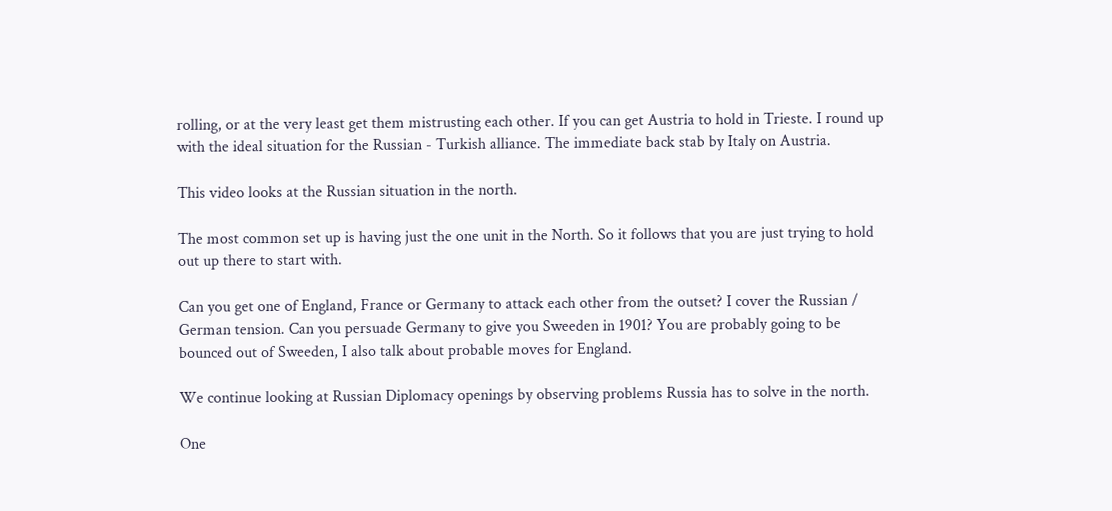rolling, or at the very least get them mistrusting each other. If you can get Austria to hold in Trieste. I round up with the ideal situation for the Russian - Turkish alliance. The immediate back stab by Italy on Austria.

This video looks at the Russian situation in the north.

The most common set up is having just the one unit in the North. So it follows that you are just trying to hold out up there to start with.

Can you get one of England, France or Germany to attack each other from the outset? I cover the Russian / German tension. Can you persuade Germany to give you Sweeden in 1901? You are probably going to be bounced out of Sweeden, I also talk about probable moves for England.

We continue looking at Russian Diplomacy openings by observing problems Russia has to solve in the north.

One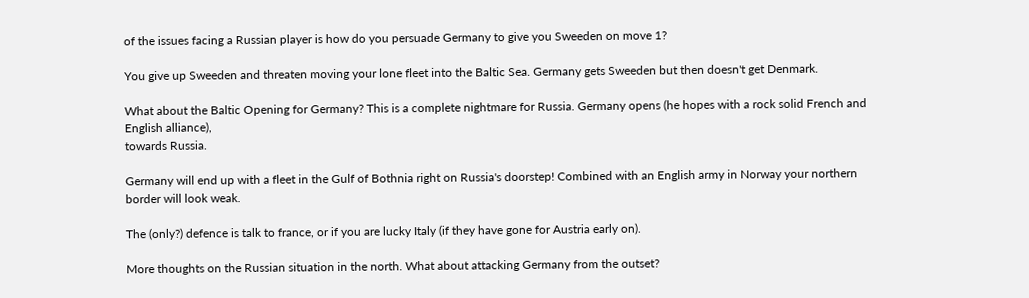of the issues facing a Russian player is how do you persuade Germany to give you Sweeden on move 1?

You give up Sweeden and threaten moving your lone fleet into the Baltic Sea. Germany gets Sweeden but then doesn't get Denmark.

What about the Baltic Opening for Germany? This is a complete nightmare for Russia. Germany opens (he hopes with a rock solid French and English alliance),
towards Russia.

Germany will end up with a fleet in the Gulf of Bothnia right on Russia's doorstep! Combined with an English army in Norway your northern border will look weak.

The (only?) defence is talk to france, or if you are lucky Italy (if they have gone for Austria early on).

More thoughts on the Russian situation in the north. What about attacking Germany from the outset?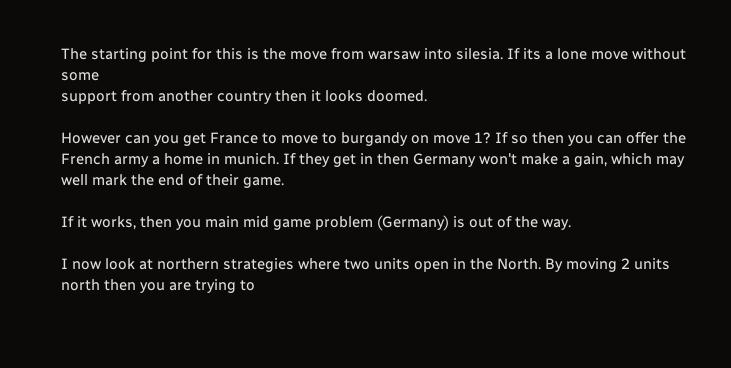The starting point for this is the move from warsaw into silesia. If its a lone move without some
support from another country then it looks doomed.

However can you get France to move to burgandy on move 1? If so then you can offer the French army a home in munich. If they get in then Germany won't make a gain, which may well mark the end of their game.

If it works, then you main mid game problem (Germany) is out of the way.

I now look at northern strategies where two units open in the North. By moving 2 units north then you are trying to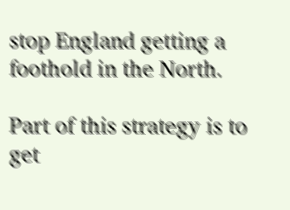stop England getting a foothold in the North.

Part of this strategy is to get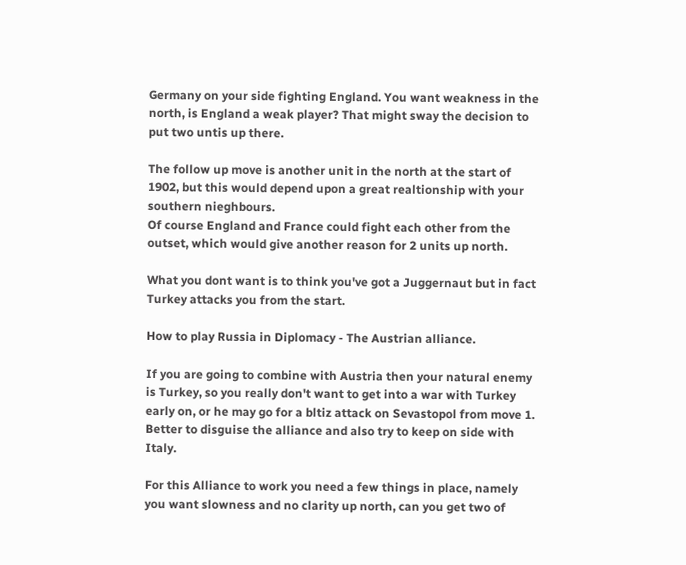Germany on your side fighting England. You want weakness in the north, is England a weak player? That might sway the decision to put two untis up there.

The follow up move is another unit in the north at the start of 1902, but this would depend upon a great realtionship with your southern nieghbours.
Of course England and France could fight each other from the outset, which would give another reason for 2 units up north.

What you dont want is to think you've got a Juggernaut but in fact Turkey attacks you from the start.

How to play Russia in Diplomacy - The Austrian alliance.

If you are going to combine with Austria then your natural enemy is Turkey, so you really don't want to get into a war with Turkey early on, or he may go for a bltiz attack on Sevastopol from move 1. Better to disguise the alliance and also try to keep on side with Italy.

For this Alliance to work you need a few things in place, namely you want slowness and no clarity up north, can you get two of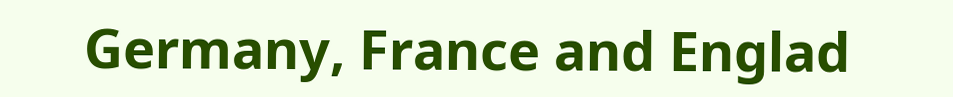Germany, France and Englad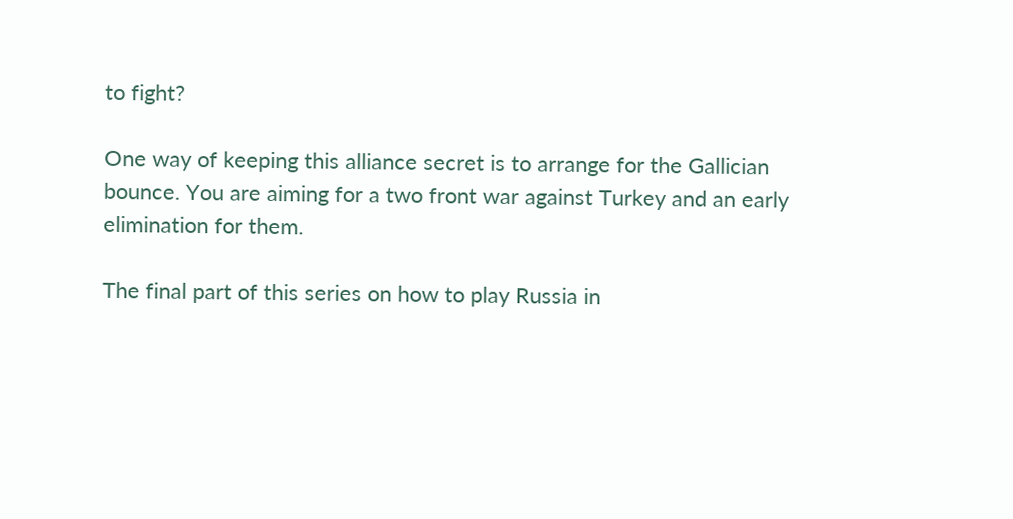to fight?

One way of keeping this alliance secret is to arrange for the Gallician bounce. You are aiming for a two front war against Turkey and an early elimination for them.

The final part of this series on how to play Russia in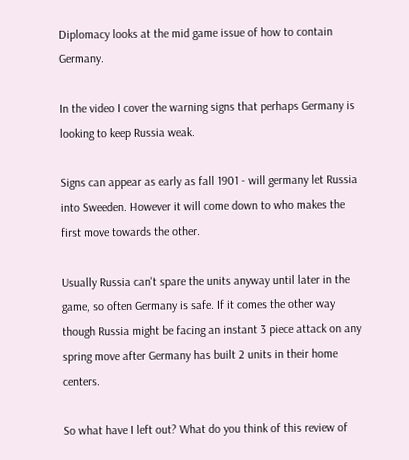Diplomacy looks at the mid game issue of how to contain Germany.

In the video I cover the warning signs that perhaps Germany is looking to keep Russia weak.

Signs can appear as early as fall 1901 - will germany let Russia into Sweeden. However it will come down to who makes the first move towards the other.

Usually Russia can't spare the units anyway until later in the game, so often Germany is safe. If it comes the other way though Russia might be facing an instant 3 piece attack on any spring move after Germany has built 2 units in their home centers.

So what have I left out? What do you think of this review of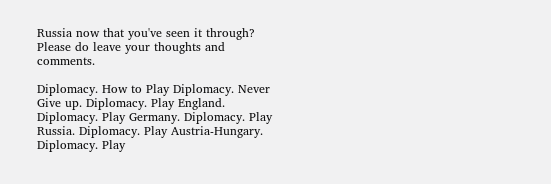Russia now that you've seen it through? Please do leave your thoughts and comments.

Diplomacy. How to Play Diplomacy. Never Give up. Diplomacy. Play England. Diplomacy. Play Germany. Diplomacy. Play Russia. Diplomacy. Play Austria-Hungary. Diplomacy. Play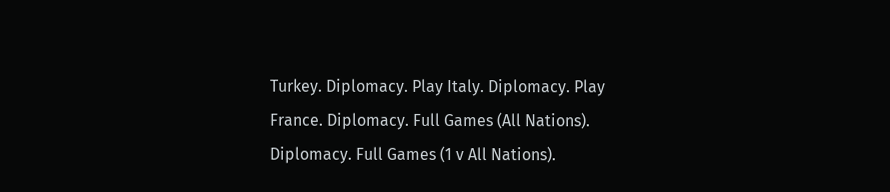Turkey. Diplomacy. Play Italy. Diplomacy. Play France. Diplomacy. Full Games (All Nations). Diplomacy. Full Games (1 v All Nations).